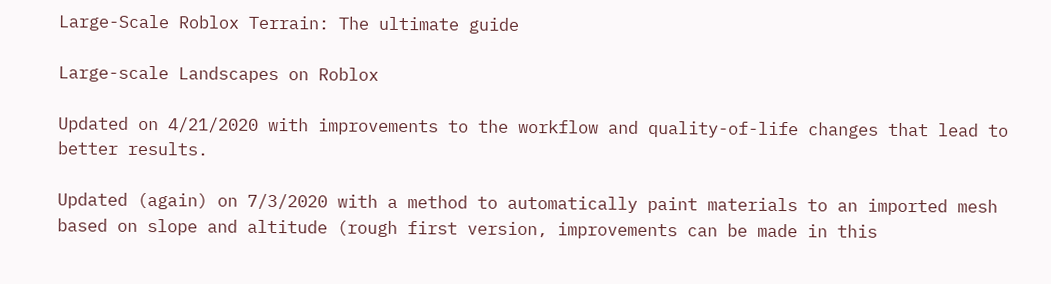Large-Scale Roblox Terrain: The ultimate guide

Large-scale Landscapes on Roblox

Updated on 4/21/2020 with improvements to the workflow and quality-of-life changes that lead to better results.

Updated (again) on 7/3/2020 with a method to automatically paint materials to an imported mesh based on slope and altitude (rough first version, improvements can be made in this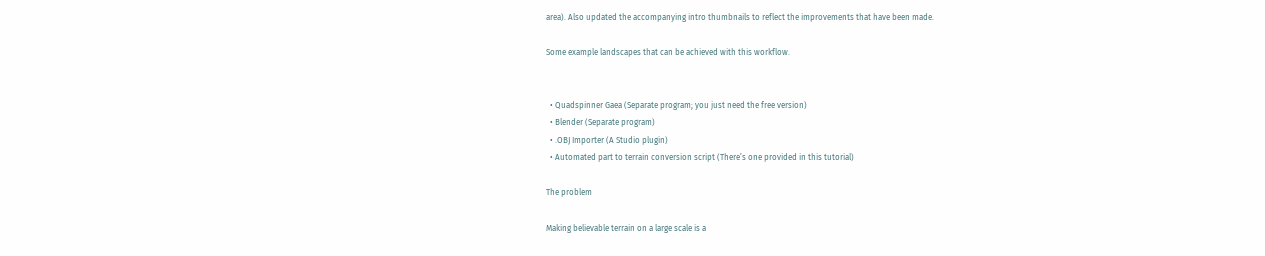area). Also updated the accompanying intro thumbnails to reflect the improvements that have been made.

Some example landscapes that can be achieved with this workflow.


  • Quadspinner Gaea (Separate program; you just need the free version)
  • Blender (Separate program)
  • .OBJ Importer (A Studio plugin)
  • Automated part to terrain conversion script (There’s one provided in this tutorial)

The problem

Making believable terrain on a large scale is a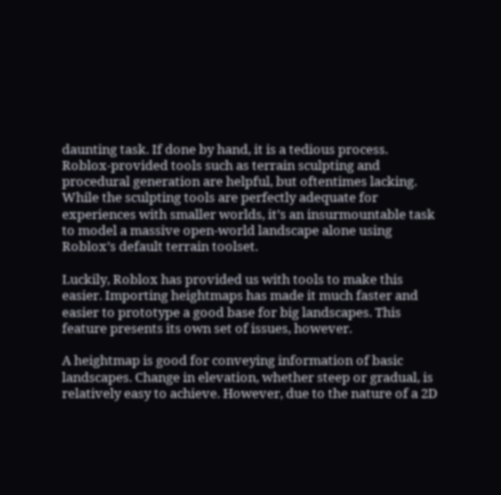daunting task. If done by hand, it is a tedious process. Roblox-provided tools such as terrain sculpting and procedural generation are helpful, but oftentimes lacking. While the sculpting tools are perfectly adequate for experiences with smaller worlds, it’s an insurmountable task to model a massive open-world landscape alone using Roblox’s default terrain toolset.

Luckily, Roblox has provided us with tools to make this easier. Importing heightmaps has made it much faster and easier to prototype a good base for big landscapes. This feature presents its own set of issues, however.

A heightmap is good for conveying information of basic landscapes. Change in elevation, whether steep or gradual, is relatively easy to achieve. However, due to the nature of a 2D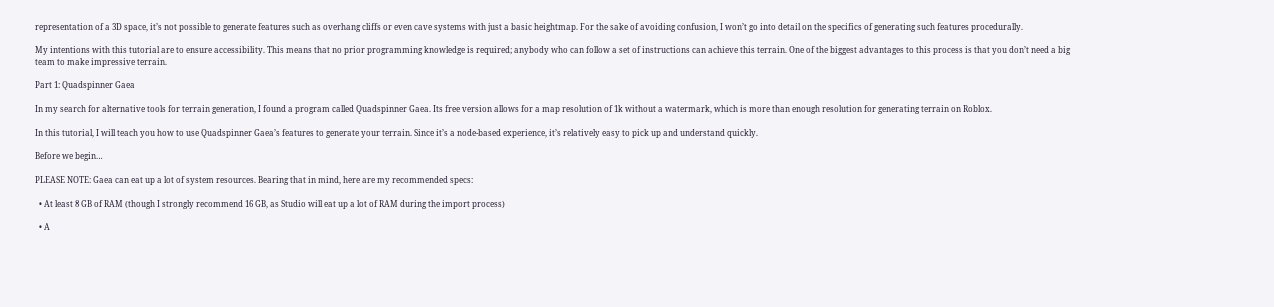representation of a 3D space, it’s not possible to generate features such as overhang cliffs or even cave systems with just a basic heightmap. For the sake of avoiding confusion, I won’t go into detail on the specifics of generating such features procedurally.

My intentions with this tutorial are to ensure accessibility. This means that no prior programming knowledge is required; anybody who can follow a set of instructions can achieve this terrain. One of the biggest advantages to this process is that you don’t need a big team to make impressive terrain.

Part 1: Quadspinner Gaea

In my search for alternative tools for terrain generation, I found a program called Quadspinner Gaea. Its free version allows for a map resolution of 1k without a watermark, which is more than enough resolution for generating terrain on Roblox.

In this tutorial, I will teach you how to use Quadspinner Gaea’s features to generate your terrain. Since it’s a node-based experience, it’s relatively easy to pick up and understand quickly.

Before we begin…

PLEASE NOTE: Gaea can eat up a lot of system resources. Bearing that in mind, here are my recommended specs:

  • At least 8 GB of RAM (though I strongly recommend 16 GB, as Studio will eat up a lot of RAM during the import process)

  • A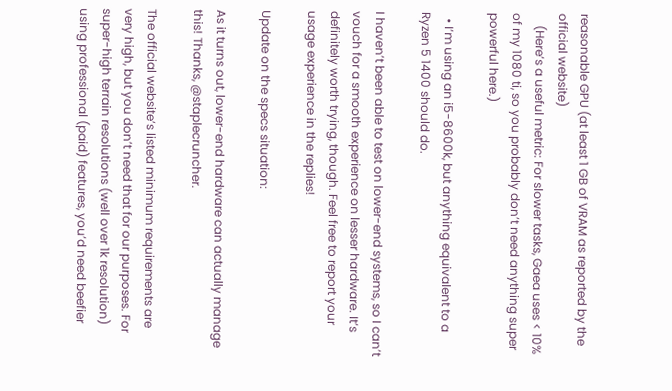reasonable GPU (at least 1 GB of VRAM as reported by the official website)
    (Here’s a useful metric: For slower tasks, Gaea uses < 10% of my 1080 ti, so you probably don’t need anything super powerful here.)

  • I’m using an i5-8600k, but anything equivalent to a Ryzen 5 1400 should do.

I haven’t been able to test on lower-end systems, so I can’t vouch for a smooth experience on lesser hardware. It’s definitely worth trying, though. Feel free to report your usage experience in the replies!

Update on the specs situation:

As it turns out, lower-end hardware can actually manage this! Thanks, @staplecruncher.

The official website’s listed minimum requirements are very high, but you don’t need that for our purposes. For super-high terrain resolutions (well over 1k resolution) using professional (paid) features, you’d need beefier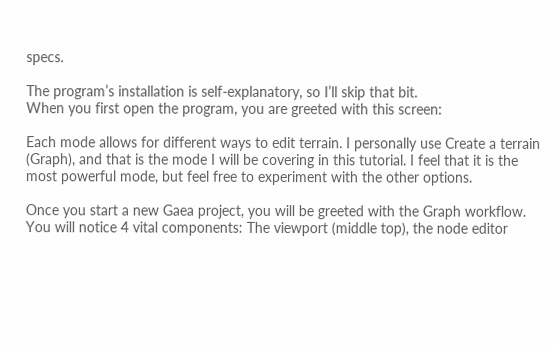specs.

The program’s installation is self-explanatory, so I’ll skip that bit.
When you first open the program, you are greeted with this screen:

Each mode allows for different ways to edit terrain. I personally use Create a terrain (Graph), and that is the mode I will be covering in this tutorial. I feel that it is the most powerful mode, but feel free to experiment with the other options.

Once you start a new Gaea project, you will be greeted with the Graph workflow. You will notice 4 vital components: The viewport (middle top), the node editor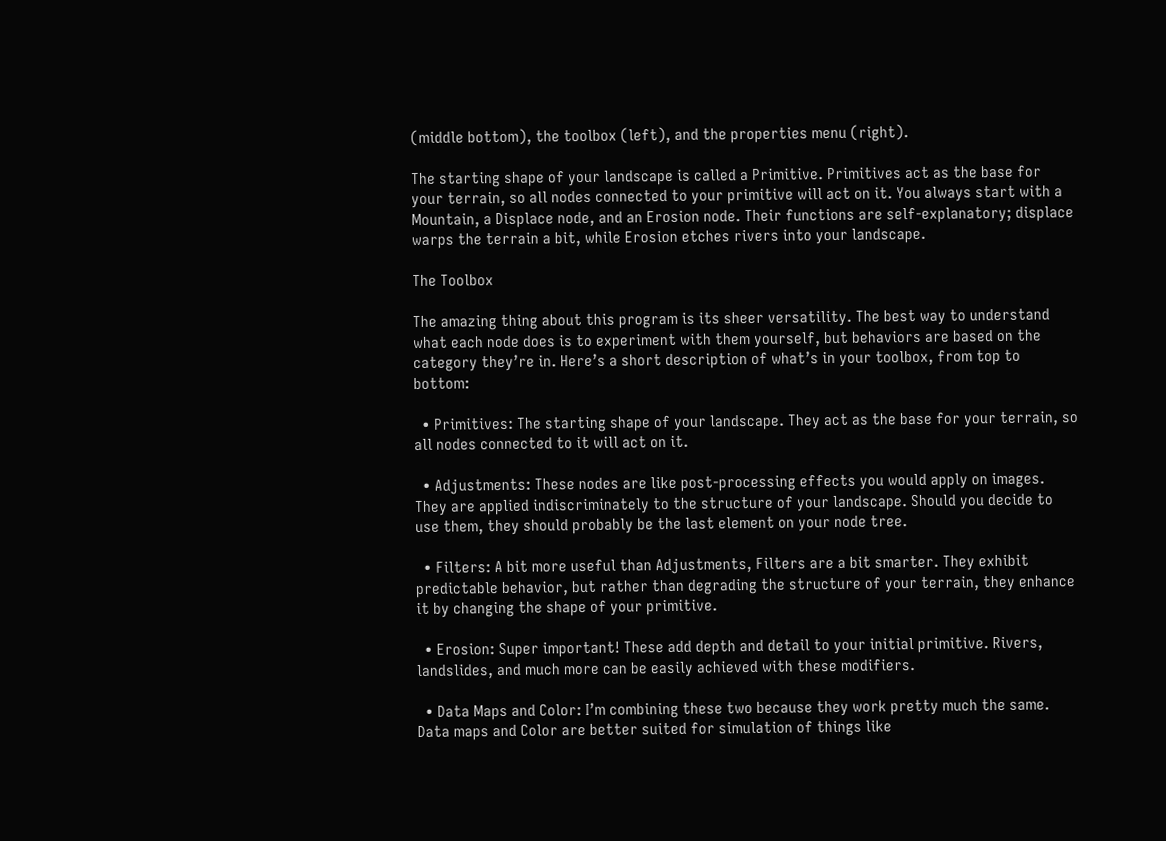(middle bottom), the toolbox (left), and the properties menu (right).

The starting shape of your landscape is called a Primitive. Primitives act as the base for your terrain, so all nodes connected to your primitive will act on it. You always start with a Mountain, a Displace node, and an Erosion node. Their functions are self-explanatory; displace warps the terrain a bit, while Erosion etches rivers into your landscape.

The Toolbox

The amazing thing about this program is its sheer versatility. The best way to understand what each node does is to experiment with them yourself, but behaviors are based on the category they’re in. Here’s a short description of what’s in your toolbox, from top to bottom:

  • Primitives: The starting shape of your landscape. They act as the base for your terrain, so all nodes connected to it will act on it.

  • Adjustments: These nodes are like post-processing effects you would apply on images. They are applied indiscriminately to the structure of your landscape. Should you decide to use them, they should probably be the last element on your node tree.

  • Filters: A bit more useful than Adjustments, Filters are a bit smarter. They exhibit predictable behavior, but rather than degrading the structure of your terrain, they enhance it by changing the shape of your primitive.

  • Erosion: Super important! These add depth and detail to your initial primitive. Rivers, landslides, and much more can be easily achieved with these modifiers.

  • Data Maps and Color: I’m combining these two because they work pretty much the same. Data maps and Color are better suited for simulation of things like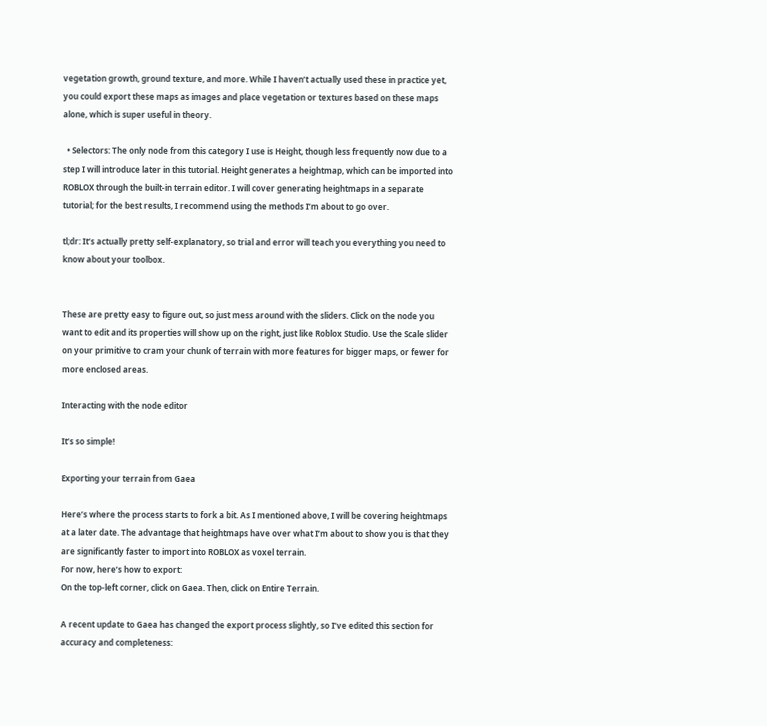vegetation growth, ground texture, and more. While I haven’t actually used these in practice yet, you could export these maps as images and place vegetation or textures based on these maps alone, which is super useful in theory.

  • Selectors: The only node from this category I use is Height, though less frequently now due to a step I will introduce later in this tutorial. Height generates a heightmap, which can be imported into ROBLOX through the built-in terrain editor. I will cover generating heightmaps in a separate tutorial; for the best results, I recommend using the methods I’m about to go over.

tl;dr: It’s actually pretty self-explanatory, so trial and error will teach you everything you need to know about your toolbox.


These are pretty easy to figure out, so just mess around with the sliders. Click on the node you want to edit and its properties will show up on the right, just like Roblox Studio. Use the Scale slider on your primitive to cram your chunk of terrain with more features for bigger maps, or fewer for more enclosed areas.

Interacting with the node editor

It’s so simple!

Exporting your terrain from Gaea

Here’s where the process starts to fork a bit. As I mentioned above, I will be covering heightmaps at a later date. The advantage that heightmaps have over what I’m about to show you is that they are significantly faster to import into ROBLOX as voxel terrain.
For now, here’s how to export:
On the top-left corner, click on Gaea. Then, click on Entire Terrain.

A recent update to Gaea has changed the export process slightly, so I’ve edited this section for accuracy and completeness: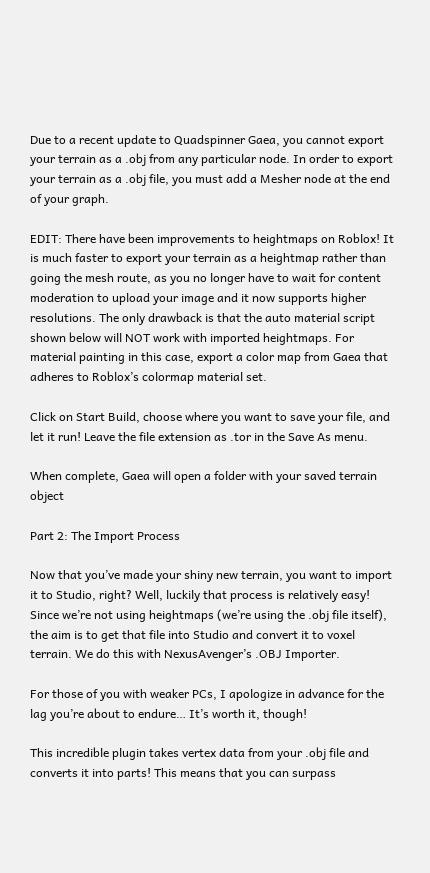Due to a recent update to Quadspinner Gaea, you cannot export your terrain as a .obj from any particular node. In order to export your terrain as a .obj file, you must add a Mesher node at the end of your graph.

EDIT: There have been improvements to heightmaps on Roblox! It is much faster to export your terrain as a heightmap rather than going the mesh route, as you no longer have to wait for content moderation to upload your image and it now supports higher resolutions. The only drawback is that the auto material script shown below will NOT work with imported heightmaps. For material painting in this case, export a color map from Gaea that adheres to Roblox’s colormap material set.

Click on Start Build, choose where you want to save your file, and let it run! Leave the file extension as .tor in the Save As menu.

When complete, Gaea will open a folder with your saved terrain object

Part 2: The Import Process

Now that you’ve made your shiny new terrain, you want to import it to Studio, right? Well, luckily that process is relatively easy! Since we’re not using heightmaps (we’re using the .obj file itself), the aim is to get that file into Studio and convert it to voxel terrain. We do this with NexusAvenger’s .OBJ Importer.

For those of you with weaker PCs, I apologize in advance for the lag you’re about to endure… It’s worth it, though!

This incredible plugin takes vertex data from your .obj file and converts it into parts! This means that you can surpass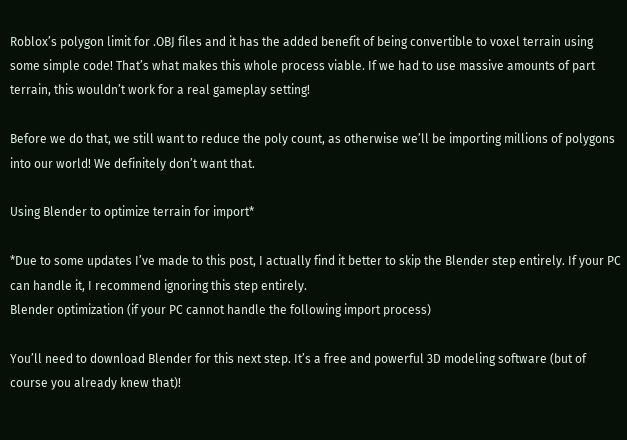Roblox’s polygon limit for .OBJ files and it has the added benefit of being convertible to voxel terrain using some simple code! That’s what makes this whole process viable. If we had to use massive amounts of part terrain, this wouldn’t work for a real gameplay setting!

Before we do that, we still want to reduce the poly count, as otherwise we’ll be importing millions of polygons into our world! We definitely don’t want that.

Using Blender to optimize terrain for import*

*Due to some updates I’ve made to this post, I actually find it better to skip the Blender step entirely. If your PC can handle it, I recommend ignoring this step entirely.
Blender optimization (if your PC cannot handle the following import process)

You’ll need to download Blender for this next step. It’s a free and powerful 3D modeling software (but of course you already knew that)!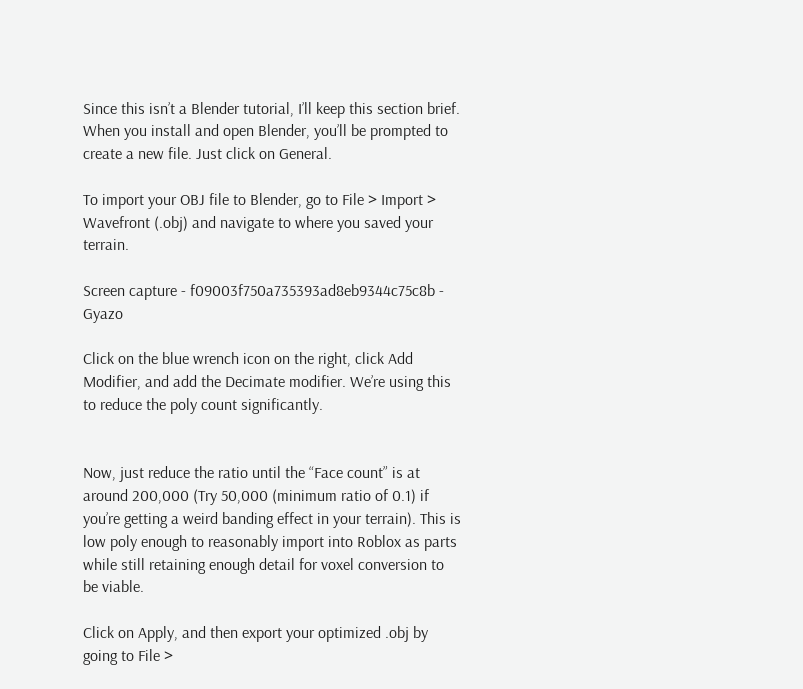Since this isn’t a Blender tutorial, I’ll keep this section brief. When you install and open Blender, you’ll be prompted to create a new file. Just click on General.

To import your OBJ file to Blender, go to File > Import > Wavefront (.obj) and navigate to where you saved your terrain.

Screen capture - f09003f750a735393ad8eb9344c75c8b - Gyazo

Click on the blue wrench icon on the right, click Add Modifier, and add the Decimate modifier. We’re using this to reduce the poly count significantly.


Now, just reduce the ratio until the “Face count” is at around 200,000 (Try 50,000 (minimum ratio of 0.1) if you’re getting a weird banding effect in your terrain). This is low poly enough to reasonably import into Roblox as parts while still retaining enough detail for voxel conversion to be viable.

Click on Apply, and then export your optimized .obj by going to File >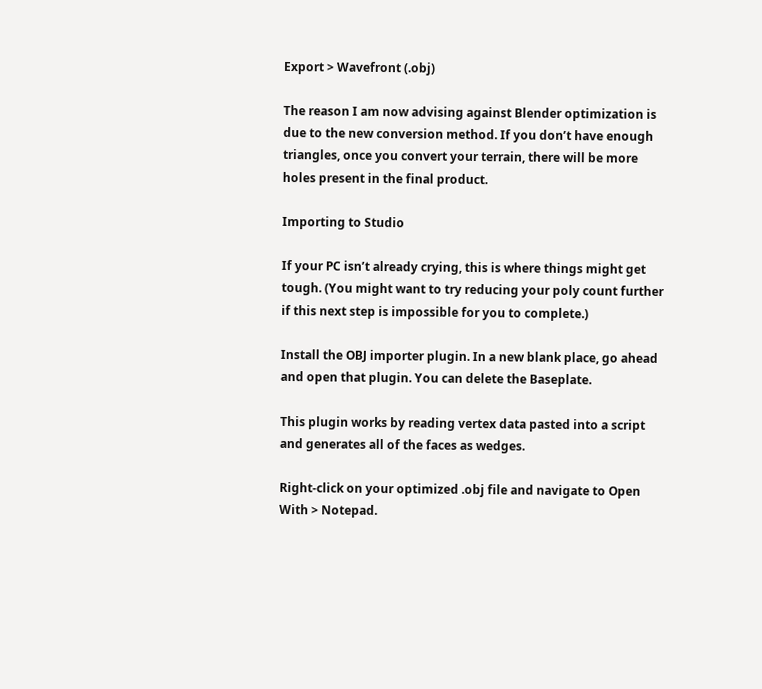Export > Wavefront (.obj)

The reason I am now advising against Blender optimization is due to the new conversion method. If you don’t have enough triangles, once you convert your terrain, there will be more holes present in the final product.

Importing to Studio

If your PC isn’t already crying, this is where things might get tough. (You might want to try reducing your poly count further if this next step is impossible for you to complete.)

Install the OBJ importer plugin. In a new blank place, go ahead and open that plugin. You can delete the Baseplate.

This plugin works by reading vertex data pasted into a script and generates all of the faces as wedges.

Right-click on your optimized .obj file and navigate to Open With > Notepad.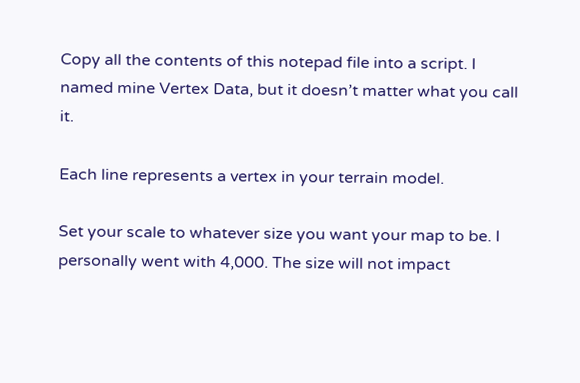Copy all the contents of this notepad file into a script. I named mine Vertex Data, but it doesn’t matter what you call it.

Each line represents a vertex in your terrain model.

Set your scale to whatever size you want your map to be. I personally went with 4,000. The size will not impact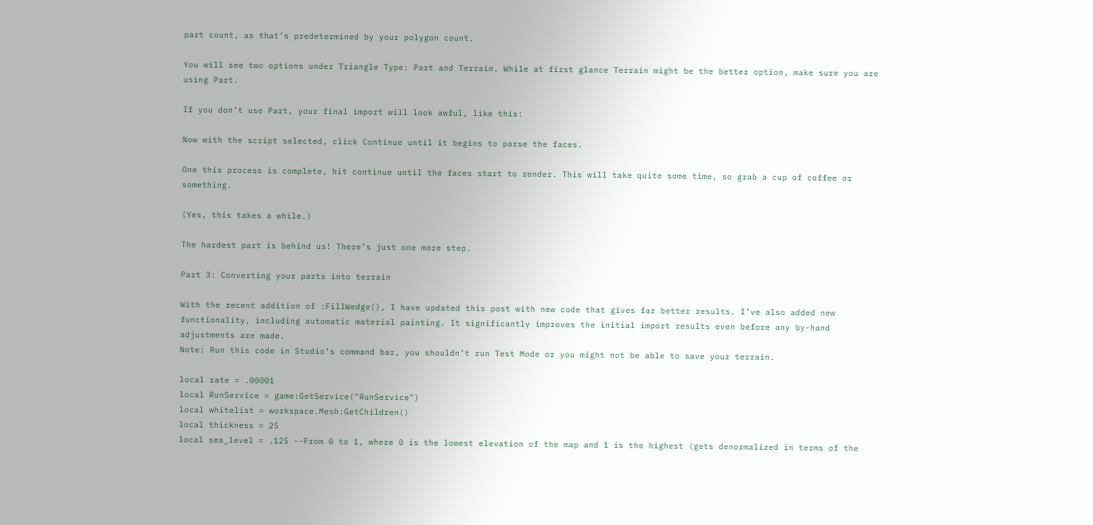part count, as that’s predetermined by your polygon count.

You will see two options under Triangle Type: Part and Terrain. While at first glance Terrain might be the better option, make sure you are using Part.

If you don’t use Part, your final import will look awful, like this:

Now with the script selected, click Continue until it begins to parse the faces.

One this process is complete, hit continue until the faces start to render. This will take quite some time, so grab a cup of coffee or something.

(Yes, this takes a while.)

The hardest part is behind us! There’s just one more step.

Part 3: Converting your parts into terrain

With the recent addition of :FillWedge(), I have updated this post with new code that gives far better results. I’ve also added new functionality, including automatic material painting. It significantly improves the initial import results even before any by-hand adjustments are made.
Note: Run this code in Studio’s command bar, you shouldn’t run Test Mode or you might not be able to save your terrain.

local rate = .00001
local RunService = game:GetService("RunService")
local whitelist = workspace.Mesh:GetChildren()
local thickness = 25
local sea_level = .125 --From 0 to 1, where 0 is the lowest elevation of the map and 1 is the highest (gets denormalized in terms of the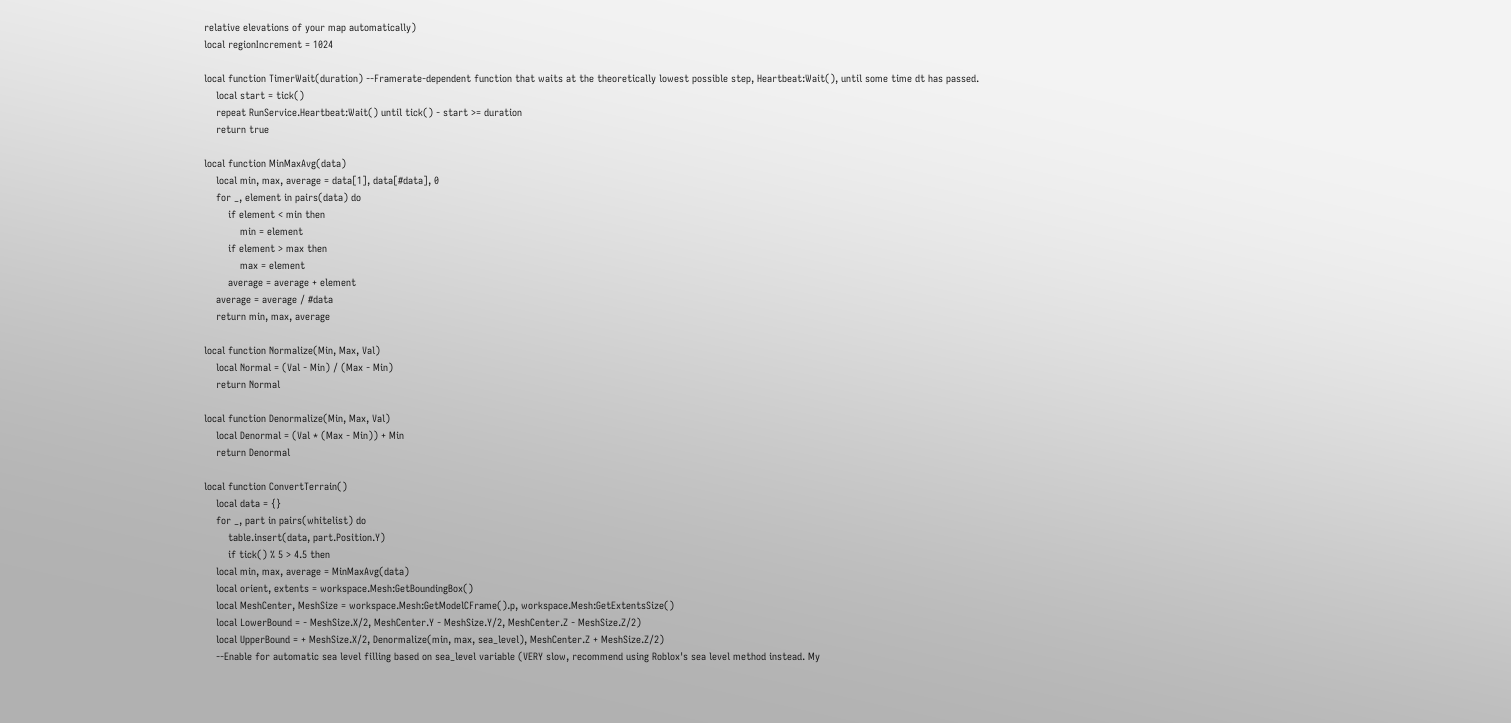relative elevations of your map automatically)
local regionIncrement = 1024

local function TimerWait(duration) --Framerate-dependent function that waits at the theoretically lowest possible step, Heartbeat:Wait(), until some time dt has passed.
    local start = tick()
    repeat RunService.Heartbeat:Wait() until tick() - start >= duration
    return true

local function MinMaxAvg(data)
    local min, max, average = data[1], data[#data], 0
    for _, element in pairs(data) do
        if element < min then
            min = element
        if element > max then
            max = element
        average = average + element
    average = average / #data
    return min, max, average

local function Normalize(Min, Max, Val)
    local Normal = (Val - Min) / (Max - Min)
    return Normal

local function Denormalize(Min, Max, Val)
    local Denormal = (Val * (Max - Min)) + Min
    return Denormal

local function ConvertTerrain()
    local data = {}
    for _, part in pairs(whitelist) do
        table.insert(data, part.Position.Y)
        if tick() % 5 > 4.5 then
    local min, max, average = MinMaxAvg(data)
    local orient, extents = workspace.Mesh:GetBoundingBox()
    local MeshCenter, MeshSize = workspace.Mesh:GetModelCFrame().p, workspace.Mesh:GetExtentsSize()
    local LowerBound = - MeshSize.X/2, MeshCenter.Y - MeshSize.Y/2, MeshCenter.Z - MeshSize.Z/2)
    local UpperBound = + MeshSize.X/2, Denormalize(min, max, sea_level), MeshCenter.Z + MeshSize.Z/2)
    --Enable for automatic sea level filling based on sea_level variable (VERY slow, recommend using Roblox's sea level method instead. My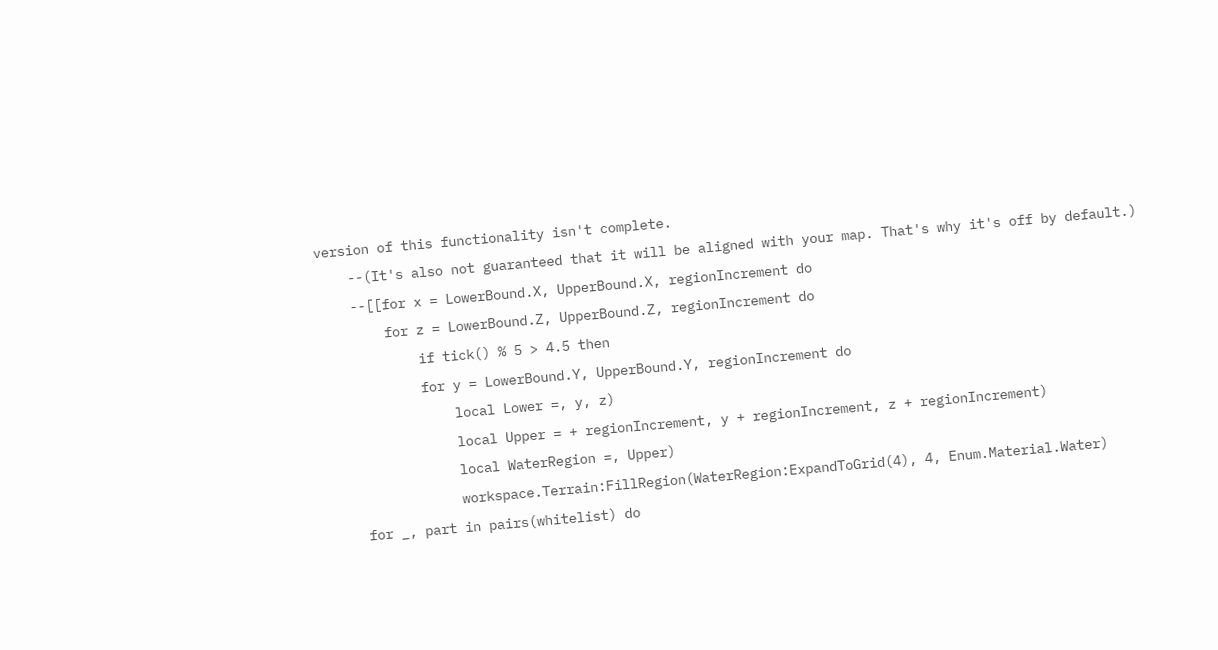version of this functionality isn't complete.
    --(It's also not guaranteed that it will be aligned with your map. That's why it's off by default.)
    --[[for x = LowerBound.X, UpperBound.X, regionIncrement do
        for z = LowerBound.Z, UpperBound.Z, regionIncrement do
            if tick() % 5 > 4.5 then
            for y = LowerBound.Y, UpperBound.Y, regionIncrement do
                local Lower =, y, z)
                local Upper = + regionIncrement, y + regionIncrement, z + regionIncrement)
                local WaterRegion =, Upper)
                workspace.Terrain:FillRegion(WaterRegion:ExpandToGrid(4), 4, Enum.Material.Water)
    for _, part in pairs(whitelist) do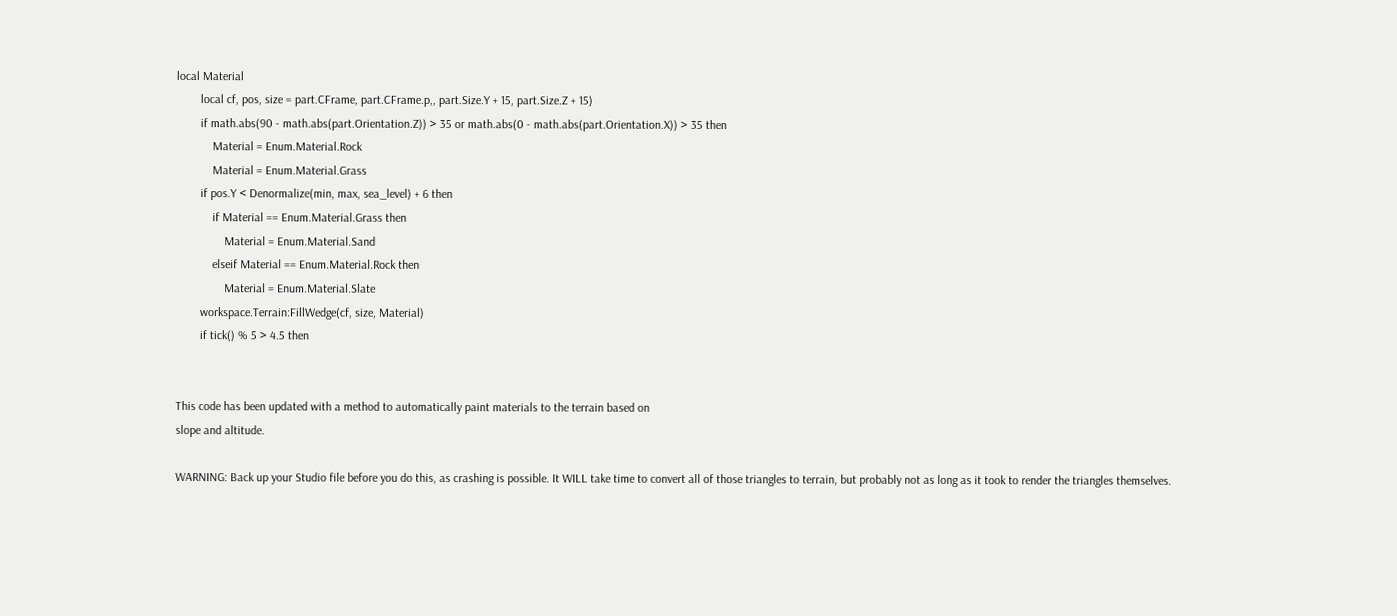local Material
        local cf, pos, size = part.CFrame, part.CFrame.p,, part.Size.Y + 15, part.Size.Z + 15)
        if math.abs(90 - math.abs(part.Orientation.Z)) > 35 or math.abs(0 - math.abs(part.Orientation.X)) > 35 then
            Material = Enum.Material.Rock
            Material = Enum.Material.Grass
        if pos.Y < Denormalize(min, max, sea_level) + 6 then
            if Material == Enum.Material.Grass then
                Material = Enum.Material.Sand
            elseif Material == Enum.Material.Rock then
                Material = Enum.Material.Slate
        workspace.Terrain:FillWedge(cf, size, Material)
        if tick() % 5 > 4.5 then


This code has been updated with a method to automatically paint materials to the terrain based on
slope and altitude.

WARNING: Back up your Studio file before you do this, as crashing is possible. It WILL take time to convert all of those triangles to terrain, but probably not as long as it took to render the triangles themselves.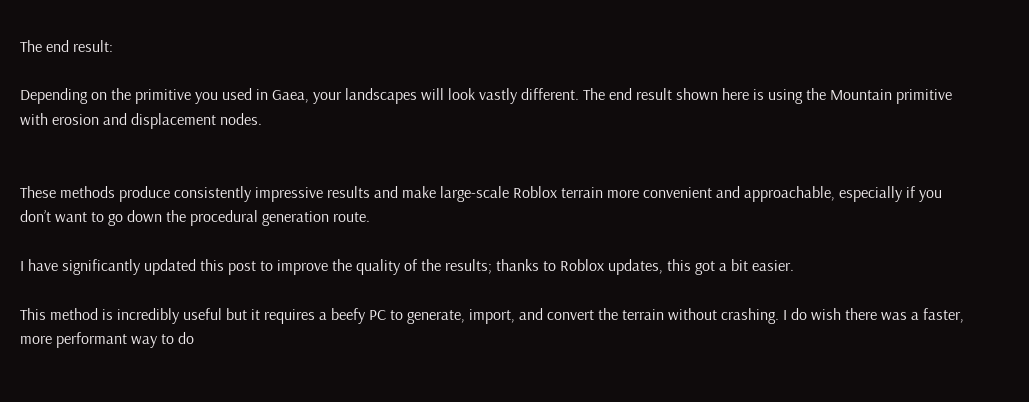The end result:

Depending on the primitive you used in Gaea, your landscapes will look vastly different. The end result shown here is using the Mountain primitive with erosion and displacement nodes.


These methods produce consistently impressive results and make large-scale Roblox terrain more convenient and approachable, especially if you don’t want to go down the procedural generation route.

I have significantly updated this post to improve the quality of the results; thanks to Roblox updates, this got a bit easier.

This method is incredibly useful but it requires a beefy PC to generate, import, and convert the terrain without crashing. I do wish there was a faster, more performant way to do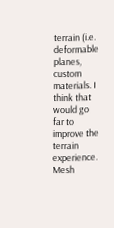terrain (i.e. deformable planes, custom materials. I think that would go far to improve the terrain experience. Mesh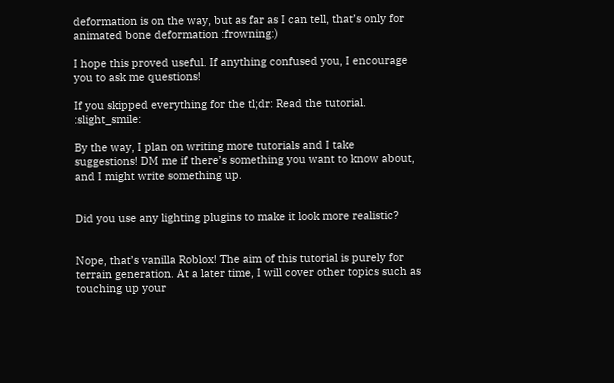deformation is on the way, but as far as I can tell, that’s only for animated bone deformation :frowning:)

I hope this proved useful. If anything confused you, I encourage you to ask me questions!

If you skipped everything for the tl;dr: Read the tutorial. :slight_smile:

By the way, I plan on writing more tutorials and I take suggestions! DM me if there’s something you want to know about, and I might write something up.


Did you use any lighting plugins to make it look more realistic?


Nope, that’s vanilla Roblox! The aim of this tutorial is purely for terrain generation. At a later time, I will cover other topics such as touching up your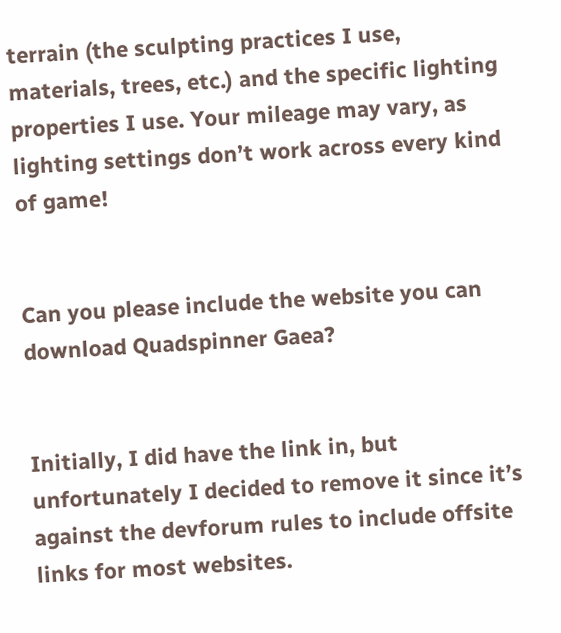terrain (the sculpting practices I use, materials, trees, etc.) and the specific lighting properties I use. Your mileage may vary, as lighting settings don’t work across every kind of game!


Can you please include the website you can download Quadspinner Gaea?


Initially, I did have the link in, but unfortunately I decided to remove it since it’s against the devforum rules to include offsite links for most websites.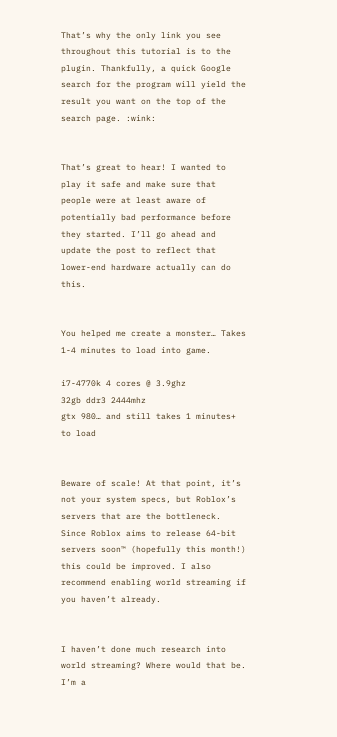That’s why the only link you see throughout this tutorial is to the plugin. Thankfully, a quick Google search for the program will yield the result you want on the top of the search page. :wink:


That’s great to hear! I wanted to play it safe and make sure that people were at least aware of potentially bad performance before they started. I’ll go ahead and update the post to reflect that lower-end hardware actually can do this.


You helped me create a monster… Takes 1-4 minutes to load into game.

i7-4770k 4 cores @ 3.9ghz
32gb ddr3 2444mhz
gtx 980… and still takes 1 minutes+ to load


Beware of scale! At that point, it’s not your system specs, but Roblox’s servers that are the bottleneck. Since Roblox aims to release 64-bit servers soon™ (hopefully this month!) this could be improved. I also recommend enabling world streaming if you haven’t already.


I haven’t done much research into world streaming? Where would that be. I’m a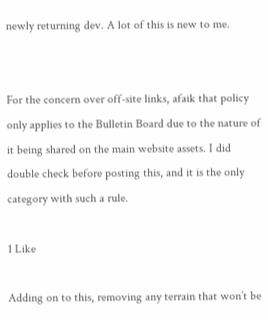newly returning dev. A lot of this is new to me.


For the concern over off-site links, afaik that policy only applies to the Bulletin Board due to the nature of it being shared on the main website assets. I did double check before posting this, and it is the only category with such a rule.

1 Like

Adding on to this, removing any terrain that won’t be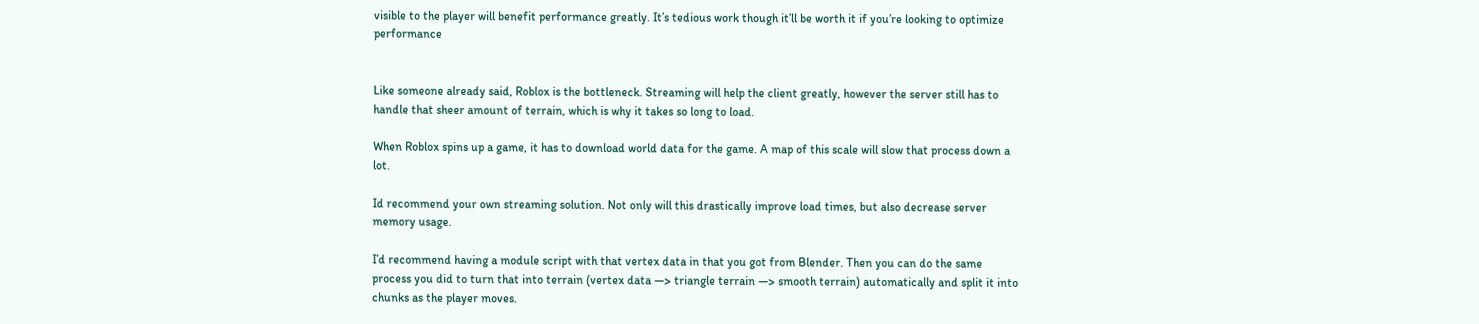visible to the player will benefit performance greatly. It’s tedious work though it’ll be worth it if you’re looking to optimize performance


Like someone already said, Roblox is the bottleneck. Streaming will help the client greatly, however the server still has to handle that sheer amount of terrain, which is why it takes so long to load.

When Roblox spins up a game, it has to download world data for the game. A map of this scale will slow that process down a lot.

Id recommend your own streaming solution. Not only will this drastically improve load times, but also decrease server memory usage.

I’d recommend having a module script with that vertex data in that you got from Blender. Then you can do the same process you did to turn that into terrain (vertex data —> triangle terrain —> smooth terrain) automatically and split it into chunks as the player moves.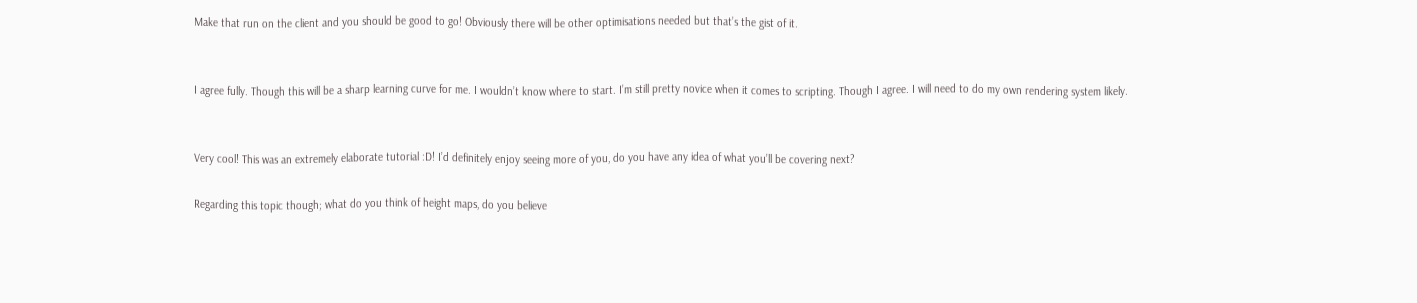Make that run on the client and you should be good to go! Obviously there will be other optimisations needed but that’s the gist of it.


I agree fully. Though this will be a sharp learning curve for me. I wouldn’t know where to start. I’m still pretty novice when it comes to scripting. Though I agree. I will need to do my own rendering system likely.


Very cool! This was an extremely elaborate tutorial :D! I’d definitely enjoy seeing more of you, do you have any idea of what you’ll be covering next?

Regarding this topic though; what do you think of height maps, do you believe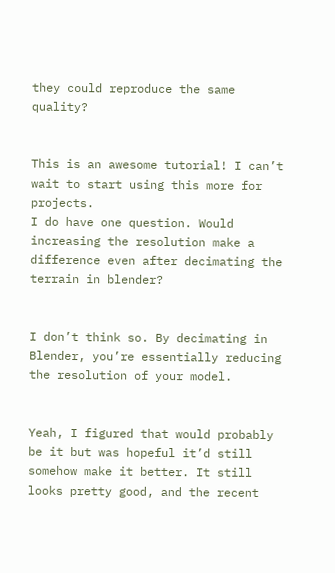they could reproduce the same quality?


This is an awesome tutorial! I can’t wait to start using this more for projects.
I do have one question. Would increasing the resolution make a difference even after decimating the terrain in blender?


I don’t think so. By decimating in Blender, you’re essentially reducing the resolution of your model.


Yeah, I figured that would probably be it but was hopeful it’d still somehow make it better. It still looks pretty good, and the recent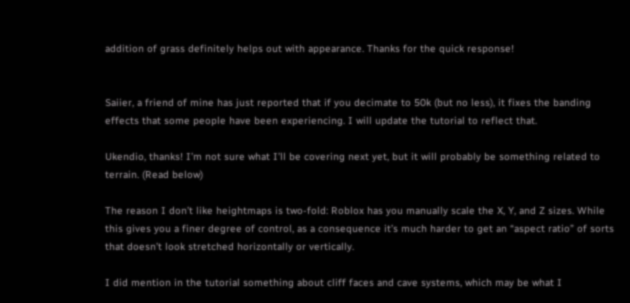addition of grass definitely helps out with appearance. Thanks for the quick response!


Saiier, a friend of mine has just reported that if you decimate to 50k (but no less), it fixes the banding effects that some people have been experiencing. I will update the tutorial to reflect that.

Ukendio, thanks! I’m not sure what I’ll be covering next yet, but it will probably be something related to terrain. (Read below)

The reason I don’t like heightmaps is two-fold: Roblox has you manually scale the X, Y, and Z sizes. While this gives you a finer degree of control, as a consequence it’s much harder to get an “aspect ratio” of sorts that doesn’t look stretched horizontally or vertically.

I did mention in the tutorial something about cliff faces and cave systems, which may be what I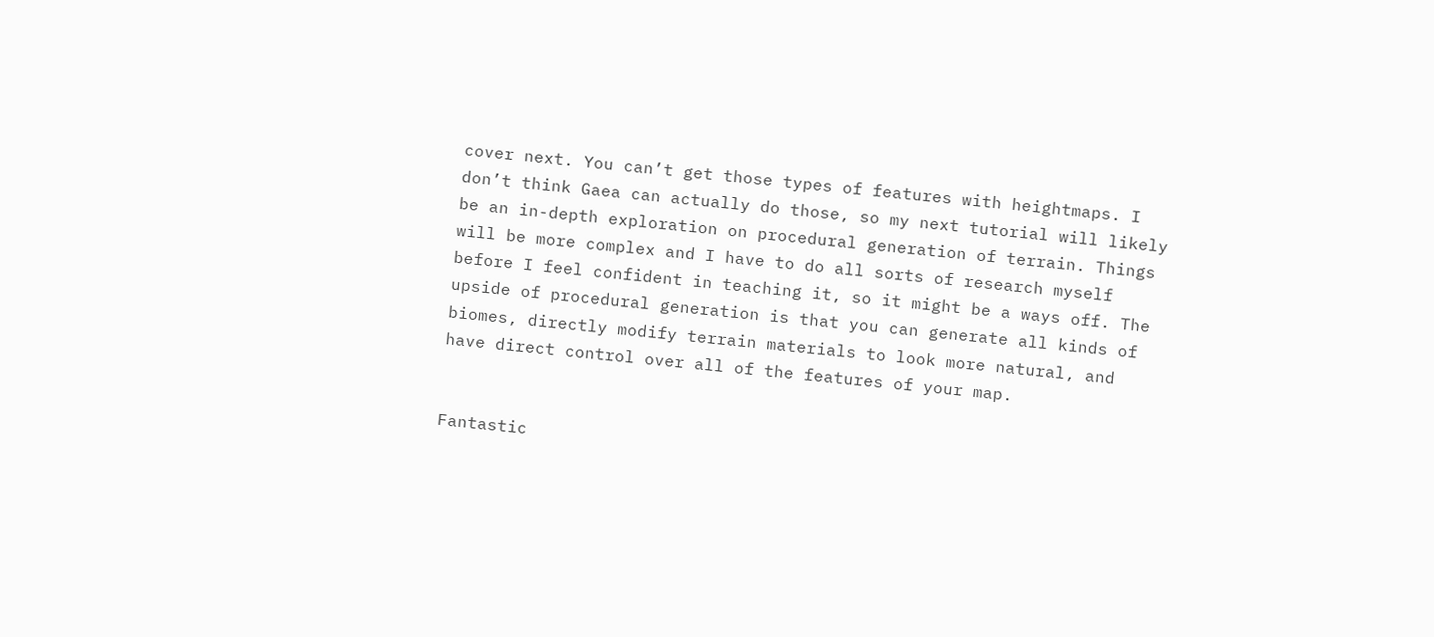cover next. You can’t get those types of features with heightmaps. I don’t think Gaea can actually do those, so my next tutorial will likely be an in-depth exploration on procedural generation of terrain. Things will be more complex and I have to do all sorts of research myself before I feel confident in teaching it, so it might be a ways off. The upside of procedural generation is that you can generate all kinds of biomes, directly modify terrain materials to look more natural, and have direct control over all of the features of your map.


Fantastic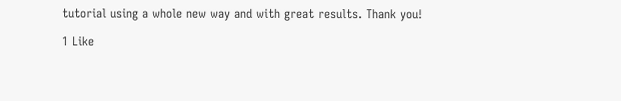tutorial using a whole new way and with great results. Thank you!

1 Like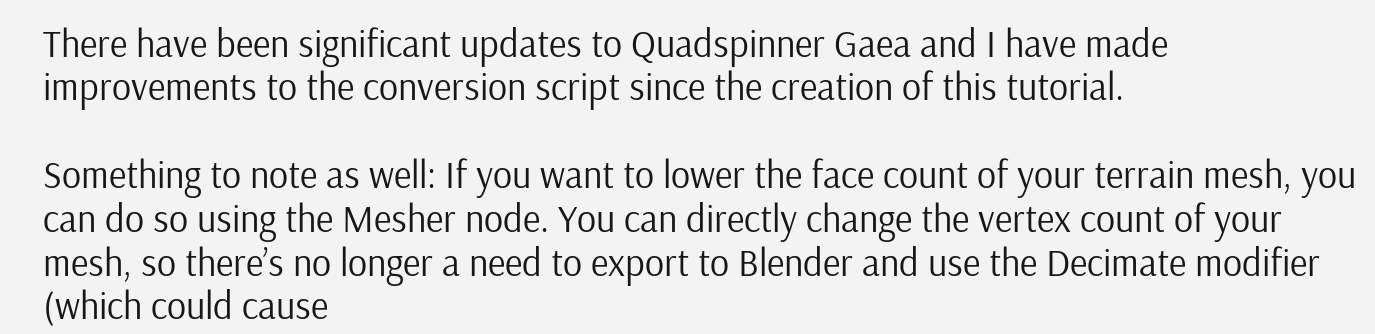There have been significant updates to Quadspinner Gaea and I have made improvements to the conversion script since the creation of this tutorial.

Something to note as well: If you want to lower the face count of your terrain mesh, you can do so using the Mesher node. You can directly change the vertex count of your mesh, so there’s no longer a need to export to Blender and use the Decimate modifier (which could cause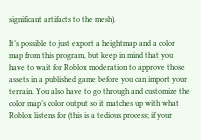significant artifacts to the mesh).

It’s possible to just export a heightmap and a color map from this program, but keep in mind that you have to wait for Roblox moderation to approve those assets in a published game before you can import your terrain. You also have to go through and customize the color map’s color output so it matches up with what Roblox listens for (this is a tedious process; if your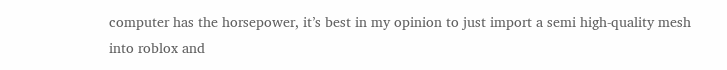computer has the horsepower, it’s best in my opinion to just import a semi high-quality mesh into roblox and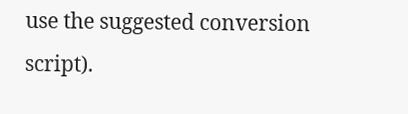use the suggested conversion script).